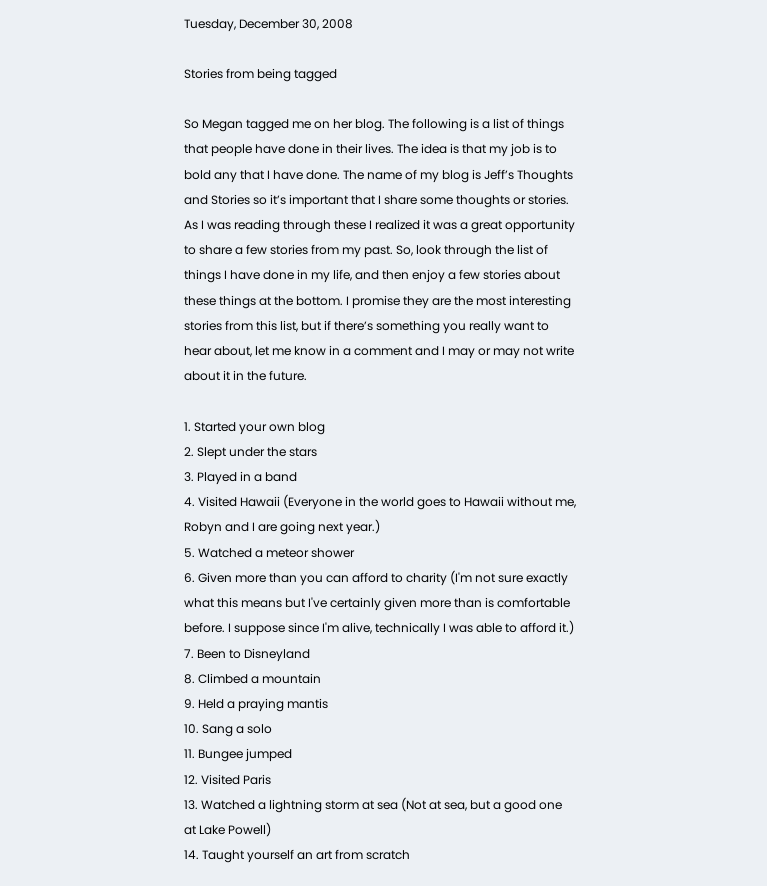Tuesday, December 30, 2008

Stories from being tagged

So Megan tagged me on her blog. The following is a list of things that people have done in their lives. The idea is that my job is to bold any that I have done. The name of my blog is Jeff’s Thoughts and Stories so it’s important that I share some thoughts or stories. As I was reading through these I realized it was a great opportunity to share a few stories from my past. So, look through the list of things I have done in my life, and then enjoy a few stories about these things at the bottom. I promise they are the most interesting stories from this list, but if there’s something you really want to hear about, let me know in a comment and I may or may not write about it in the future.

1. Started your own blog
2. Slept under the stars
3. Played in a band
4. Visited Hawaii (Everyone in the world goes to Hawaii without me, Robyn and I are going next year.)
5. Watched a meteor shower
6. Given more than you can afford to charity (I'm not sure exactly what this means but I've certainly given more than is comfortable before. I suppose since I'm alive, technically I was able to afford it.)
7. Been to Disneyland
8. Climbed a mountain
9. Held a praying mantis
10. Sang a solo
11. Bungee jumped
12. Visited Paris
13. Watched a lightning storm at sea (Not at sea, but a good one at Lake Powell)
14. Taught yourself an art from scratch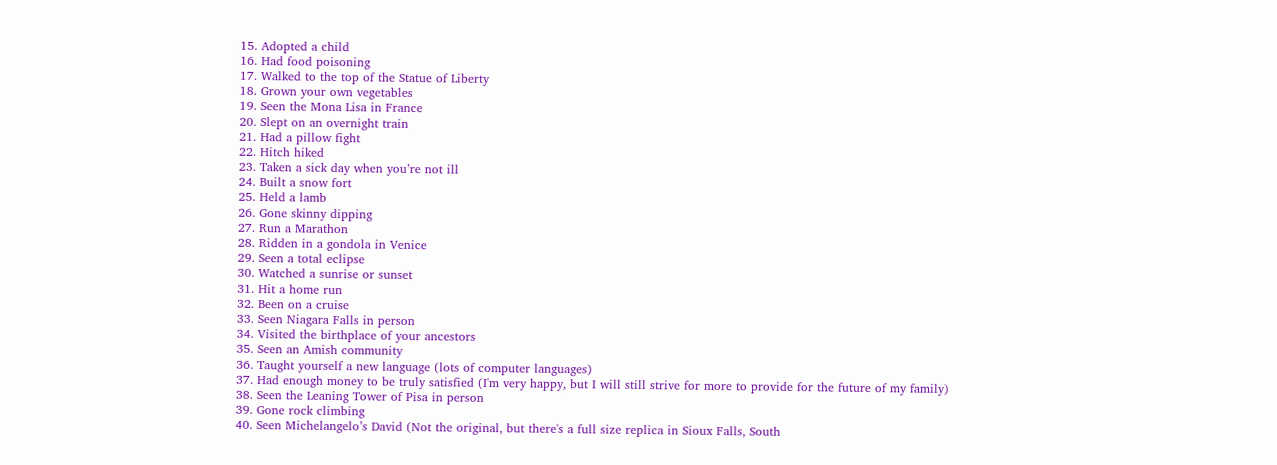15. Adopted a child
16. Had food poisoning
17. Walked to the top of the Statue of Liberty
18. Grown your own vegetables
19. Seen the Mona Lisa in France
20. Slept on an overnight train
21. Had a pillow fight
22. Hitch hiked
23. Taken a sick day when you’re not ill
24. Built a snow fort
25. Held a lamb
26. Gone skinny dipping
27. Run a Marathon
28. Ridden in a gondola in Venice
29. Seen a total eclipse
30. Watched a sunrise or sunset
31. Hit a home run
32. Been on a cruise
33. Seen Niagara Falls in person
34. Visited the birthplace of your ancestors
35. Seen an Amish community
36. Taught yourself a new language (lots of computer languages)
37. Had enough money to be truly satisfied (I'm very happy, but I will still strive for more to provide for the future of my family)
38. Seen the Leaning Tower of Pisa in person
39. Gone rock climbing
40. Seen Michelangelo’s David (Not the original, but there's a full size replica in Sioux Falls, South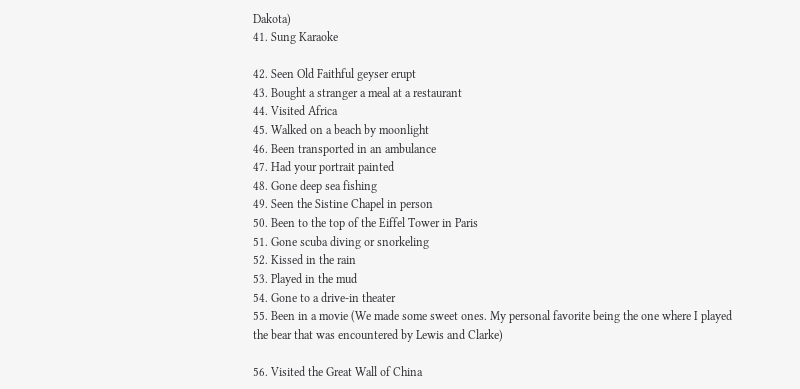Dakota)
41. Sung Karaoke

42. Seen Old Faithful geyser erupt
43. Bought a stranger a meal at a restaurant
44. Visited Africa
45. Walked on a beach by moonlight
46. Been transported in an ambulance
47. Had your portrait painted
48. Gone deep sea fishing
49. Seen the Sistine Chapel in person
50. Been to the top of the Eiffel Tower in Paris
51. Gone scuba diving or snorkeling
52. Kissed in the rain
53. Played in the mud
54. Gone to a drive-in theater
55. Been in a movie (We made some sweet ones. My personal favorite being the one where I played the bear that was encountered by Lewis and Clarke)

56. Visited the Great Wall of China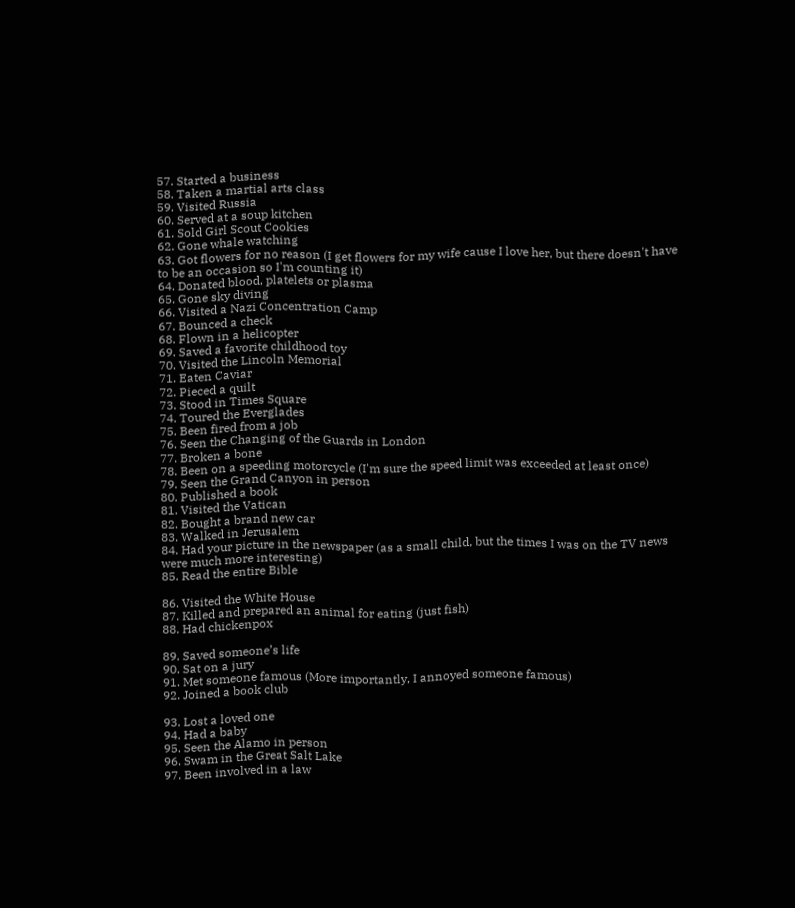57. Started a business
58. Taken a martial arts class
59. Visited Russia
60. Served at a soup kitchen
61. Sold Girl Scout Cookies
62. Gone whale watching
63. Got flowers for no reason (I get flowers for my wife cause I love her, but there doesn't have to be an occasion so I'm counting it)
64. Donated blood, platelets or plasma
65. Gone sky diving
66. Visited a Nazi Concentration Camp
67. Bounced a check
68. Flown in a helicopter
69. Saved a favorite childhood toy
70. Visited the Lincoln Memorial
71. Eaten Caviar
72. Pieced a quilt
73. Stood in Times Square
74. Toured the Everglades
75. Been fired from a job
76. Seen the Changing of the Guards in London
77. Broken a bone
78. Been on a speeding motorcycle (I'm sure the speed limit was exceeded at least once)
79. Seen the Grand Canyon in person
80. Published a book
81. Visited the Vatican
82. Bought a brand new car
83. Walked in Jerusalem
84. Had your picture in the newspaper (as a small child, but the times I was on the TV news were much more interesting)
85. Read the entire Bible

86. Visited the White House
87. Killed and prepared an animal for eating (just fish)
88. Had chickenpox

89. Saved someone’s life
90. Sat on a jury
91. Met someone famous (More importantly, I annoyed someone famous)
92. Joined a book club

93. Lost a loved one
94. Had a baby
95. Seen the Alamo in person
96. Swam in the Great Salt Lake
97. Been involved in a law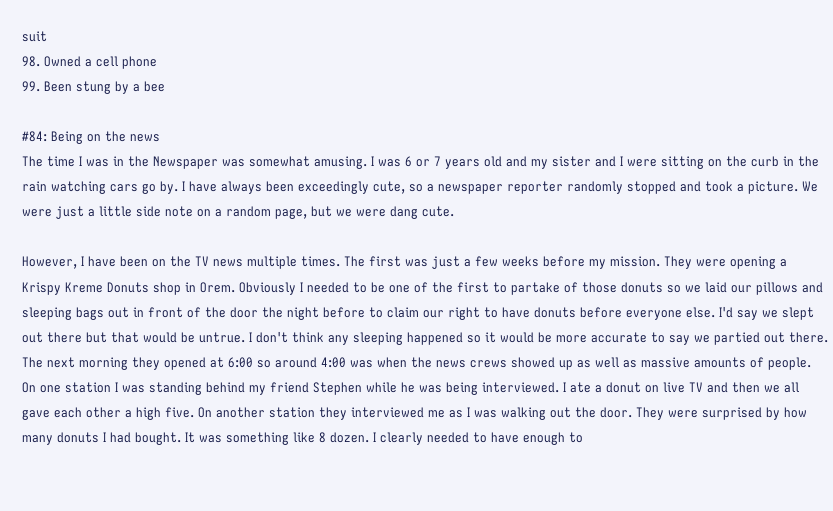suit
98. Owned a cell phone
99. Been stung by a bee

#84: Being on the news
The time I was in the Newspaper was somewhat amusing. I was 6 or 7 years old and my sister and I were sitting on the curb in the rain watching cars go by. I have always been exceedingly cute, so a newspaper reporter randomly stopped and took a picture. We were just a little side note on a random page, but we were dang cute.

However, I have been on the TV news multiple times. The first was just a few weeks before my mission. They were opening a Krispy Kreme Donuts shop in Orem. Obviously I needed to be one of the first to partake of those donuts so we laid our pillows and sleeping bags out in front of the door the night before to claim our right to have donuts before everyone else. I'd say we slept out there but that would be untrue. I don't think any sleeping happened so it would be more accurate to say we partied out there. The next morning they opened at 6:00 so around 4:00 was when the news crews showed up as well as massive amounts of people. On one station I was standing behind my friend Stephen while he was being interviewed. I ate a donut on live TV and then we all gave each other a high five. On another station they interviewed me as I was walking out the door. They were surprised by how many donuts I had bought. It was something like 8 dozen. I clearly needed to have enough to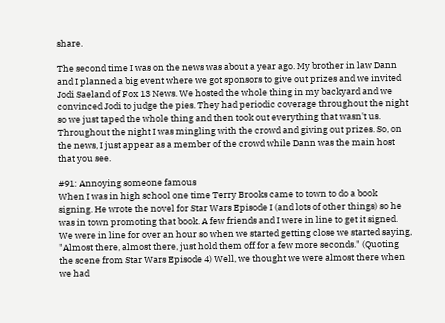share.

The second time I was on the news was about a year ago. My brother in law Dann and I planned a big event where we got sponsors to give out prizes and we invited Jodi Saeland of Fox 13 News. We hosted the whole thing in my backyard and we convinced Jodi to judge the pies. They had periodic coverage throughout the night so we just taped the whole thing and then took out everything that wasn't us. Throughout the night I was mingling with the crowd and giving out prizes. So, on the news, I just appear as a member of the crowd while Dann was the main host that you see.

#91: Annoying someone famous
When I was in high school one time Terry Brooks came to town to do a book signing. He wrote the novel for Star Wars Episode I (and lots of other things) so he was in town promoting that book. A few friends and I were in line to get it signed. We were in line for over an hour so when we started getting close we started saying, "Almost there, almost there, just hold them off for a few more seconds." (Quoting the scene from Star Wars Episode 4) Well, we thought we were almost there when we had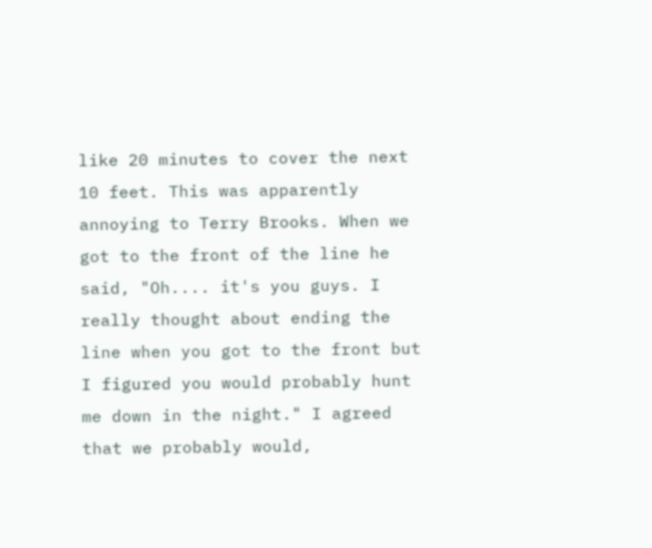like 20 minutes to cover the next 10 feet. This was apparently annoying to Terry Brooks. When we got to the front of the line he said, "Oh.... it's you guys. I really thought about ending the line when you got to the front but I figured you would probably hunt me down in the night." I agreed that we probably would,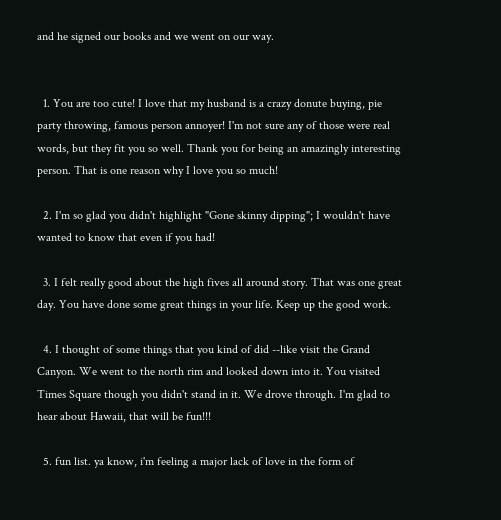and he signed our books and we went on our way.


  1. You are too cute! I love that my husband is a crazy donute buying, pie party throwing, famous person annoyer! I'm not sure any of those were real words, but they fit you so well. Thank you for being an amazingly interesting person. That is one reason why I love you so much!

  2. I'm so glad you didn't highlight "Gone skinny dipping"; I wouldn't have wanted to know that even if you had!

  3. I felt really good about the high fives all around story. That was one great day. You have done some great things in your life. Keep up the good work.

  4. I thought of some things that you kind of did --like visit the Grand Canyon. We went to the north rim and looked down into it. You visited Times Square though you didn't stand in it. We drove through. I'm glad to hear about Hawaii, that will be fun!!!

  5. fun list. ya know, i'm feeling a major lack of love in the form of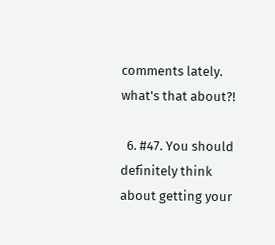comments lately. what's that about?!

  6. #47. You should definitely think about getting your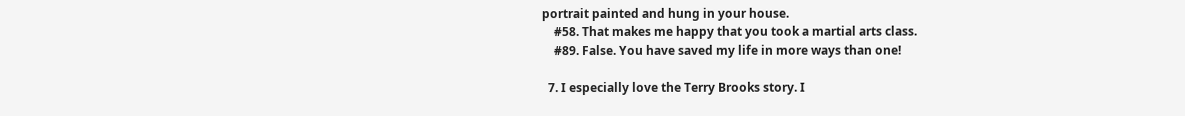portrait painted and hung in your house.
    #58. That makes me happy that you took a martial arts class.
    #89. False. You have saved my life in more ways than one!

  7. I especially love the Terry Brooks story. I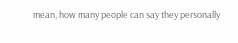mean, how many people can say they personally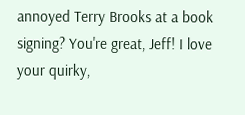annoyed Terry Brooks at a book signing? You're great, Jeff! I love your quirky,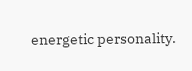energetic personality.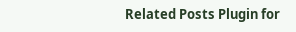Related Posts Plugin for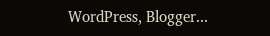WordPress, Blogger...